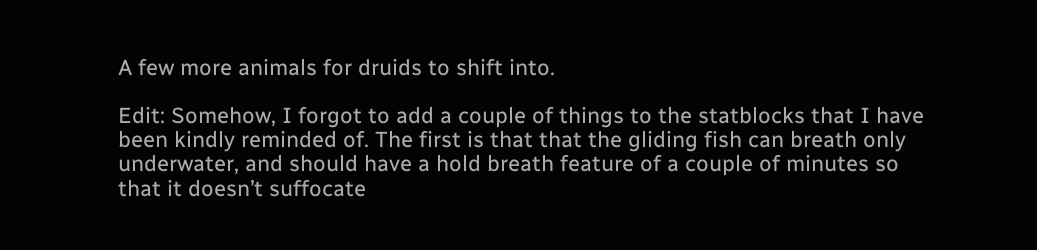A few more animals for druids to shift into.

Edit: Somehow, I forgot to add a couple of things to the statblocks that I have been kindly reminded of. The first is that that the gliding fish can breath only underwater, and should have a hold breath feature of a couple of minutes so that it doesn’t suffocate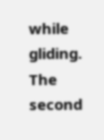while gliding. The second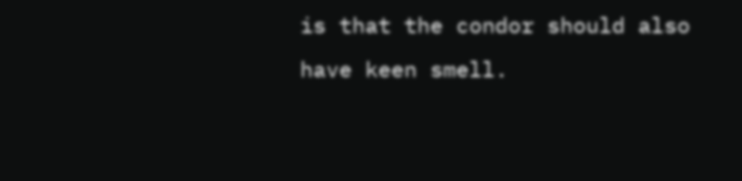is that the condor should also have keen smell.